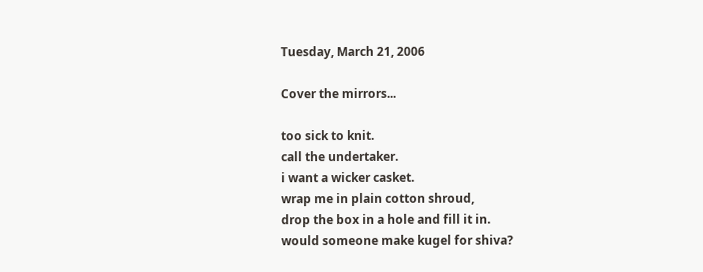Tuesday, March 21, 2006

Cover the mirrors...

too sick to knit.
call the undertaker.
i want a wicker casket.
wrap me in plain cotton shroud,
drop the box in a hole and fill it in.
would someone make kugel for shiva?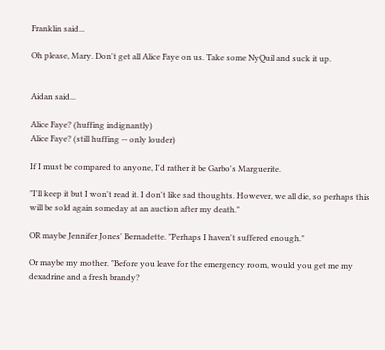Franklin said...

Oh please, Mary. Don't get all Alice Faye on us. Take some NyQuil and suck it up.


Aidan said...

Alice Faye? (huffing indignantly)
Alice Faye? (still huffing -- only louder)

If I must be compared to anyone, I'd rather it be Garbo's Marguerite.

"I'll keep it but I won't read it. I don't like sad thoughts. However, we all die, so perhaps this will be sold again someday at an auction after my death."

OR maybe Jennifer Jones' Bernadette. "Perhaps I haven't suffered enough."

Or maybe my mother. "Before you leave for the emergency room, would you get me my dexadrine and a fresh brandy?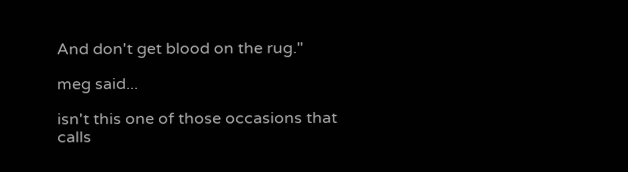And don't get blood on the rug."

meg said...

isn't this one of those occasions that calls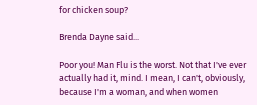for chicken soup?

Brenda Dayne said...

Poor you! Man Flu is the worst. Not that I've ever actually had it, mind. I mean, I can't, obviously, because I'm a woman, and when women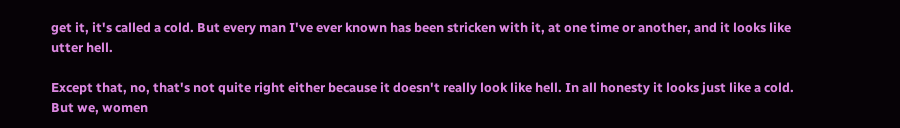get it, it's called a cold. But every man I've ever known has been stricken with it, at one time or another, and it looks like utter hell.

Except that, no, that's not quite right either because it doesn't really look like hell. In all honesty it looks just like a cold. But we, women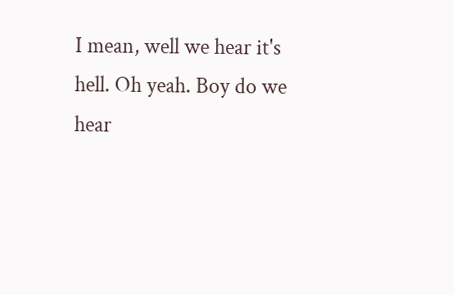I mean, well we hear it's hell. Oh yeah. Boy do we hear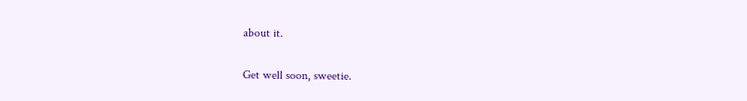about it.

Get well soon, sweetie.